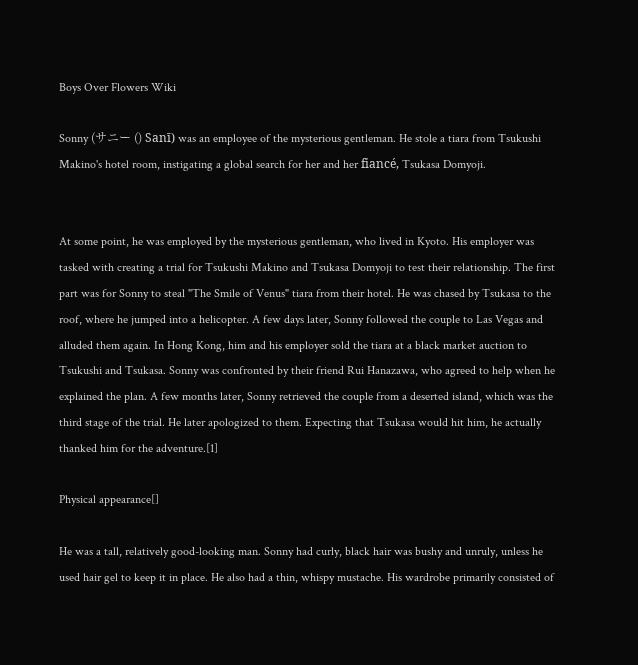Boys Over Flowers Wiki

Sonny (サニー () Sanī) was an employee of the mysterious gentleman. He stole a tiara from Tsukushi Makino's hotel room, instigating a global search for her and her fiancé, Tsukasa Domyoji.


At some point, he was employed by the mysterious gentleman, who lived in Kyoto. His employer was tasked with creating a trial for Tsukushi Makino and Tsukasa Domyoji to test their relationship. The first part was for Sonny to steal "The Smile of Venus" tiara from their hotel. He was chased by Tsukasa to the roof, where he jumped into a helicopter. A few days later, Sonny followed the couple to Las Vegas and alluded them again. In Hong Kong, him and his employer sold the tiara at a black market auction to Tsukushi and Tsukasa. Sonny was confronted by their friend Rui Hanazawa, who agreed to help when he explained the plan. A few months later, Sonny retrieved the couple from a deserted island, which was the third stage of the trial. He later apologized to them. Expecting that Tsukasa would hit him, he actually thanked him for the adventure.[1]

Physical appearance[]

He was a tall, relatively good-looking man. Sonny had curly, black hair was bushy and unruly, unless he used hair gel to keep it in place. He also had a thin, whispy mustache. His wardrobe primarily consisted of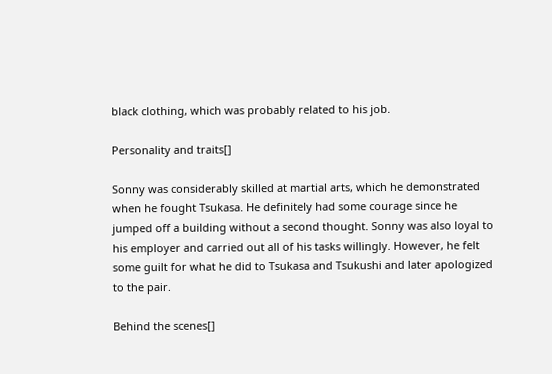black clothing, which was probably related to his job.

Personality and traits[]

Sonny was considerably skilled at martial arts, which he demonstrated when he fought Tsukasa. He definitely had some courage since he jumped off a building without a second thought. Sonny was also loyal to his employer and carried out all of his tasks willingly. However, he felt some guilt for what he did to Tsukasa and Tsukushi and later apologized to the pair.

Behind the scenes[]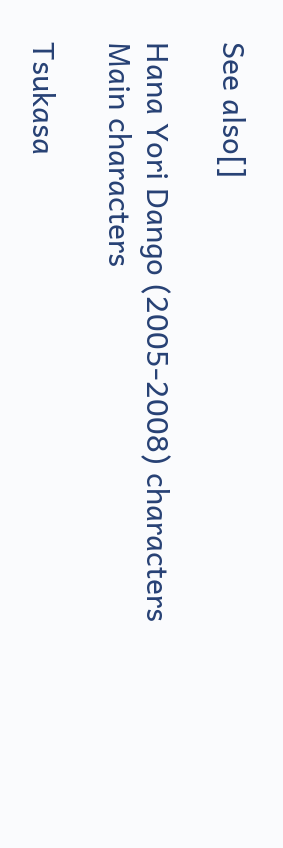See also[]

Hana Yori Dango (2005-2008) characters
Main characters

Tsukasa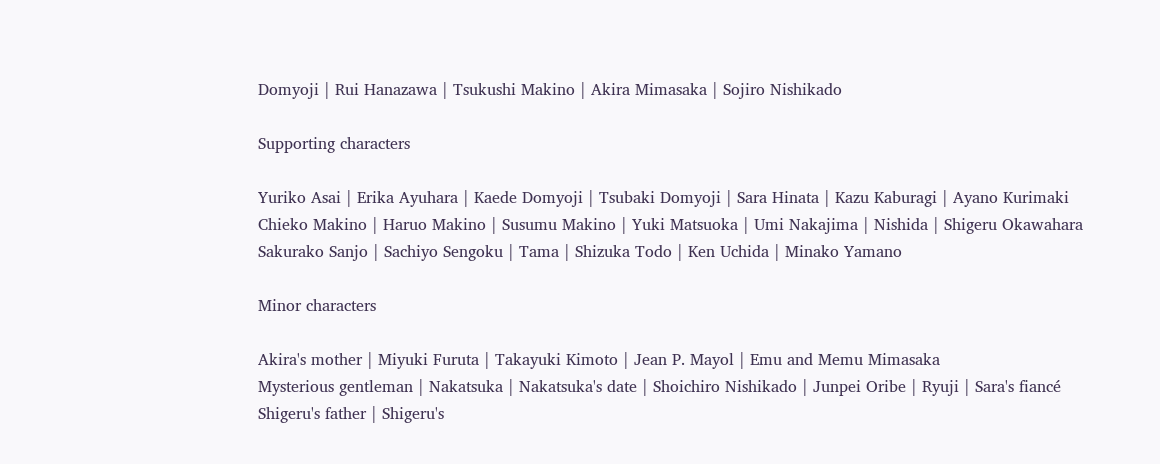Domyoji | Rui Hanazawa | Tsukushi Makino | Akira Mimasaka | Sojiro Nishikado

Supporting characters

Yuriko Asai | Erika Ayuhara | Kaede Domyoji | Tsubaki Domyoji | Sara Hinata | Kazu Kaburagi | Ayano Kurimaki
Chieko Makino | Haruo Makino | Susumu Makino | Yuki Matsuoka | Umi Nakajima | Nishida | Shigeru Okawahara
Sakurako Sanjo | Sachiyo Sengoku | Tama | Shizuka Todo | Ken Uchida | Minako Yamano

Minor characters

Akira's mother | Miyuki Furuta | Takayuki Kimoto | Jean P. Mayol | Emu and Memu Mimasaka
Mysterious gentleman | Nakatsuka | Nakatsuka's date | Shoichiro Nishikado | Junpei Oribe | Ryuji | Sara's fiancé
Shigeru's father | Shigeru's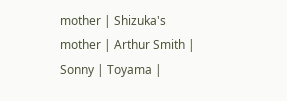mother | Shizuka's mother | Arthur Smith | Sonny | Toyama |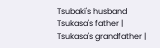Tsubaki's husband
Tsukasa's father | Tsukasa's grandfather |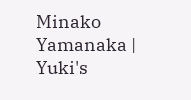Minako Yamanaka | Yuki's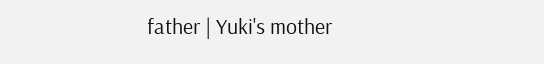father | Yuki's mother